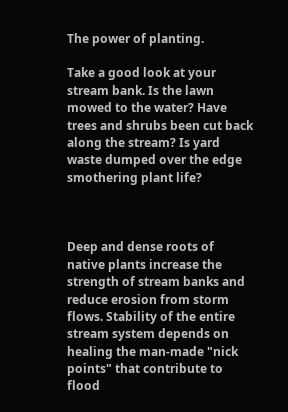The power of planting.

Take a good look at your stream bank. Is the lawn mowed to the water? Have trees and shrubs been cut back along the stream? Is yard waste dumped over the edge smothering plant life?



Deep and dense roots of native plants increase the strength of stream banks and reduce erosion from storm flows. Stability of the entire stream system depends on healing the man-made "nick points" that contribute to flood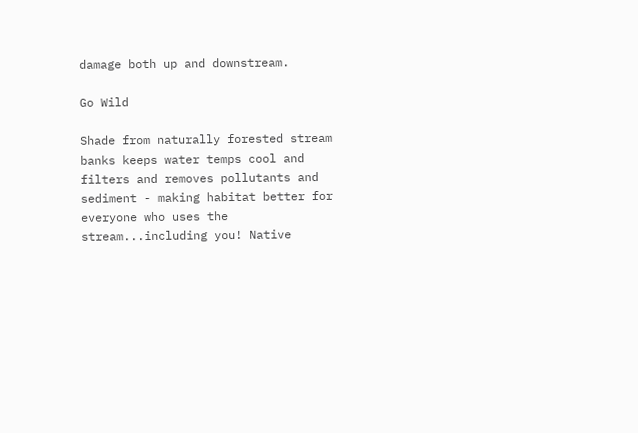damage both up and downstream.

Go Wild

Shade from naturally forested stream banks keeps water temps cool and filters and removes pollutants and sediment - making habitat better for everyone who uses the stream...including you! Native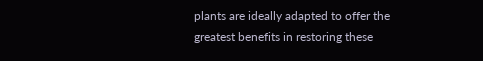plants are ideally adapted to offer the greatest benefits in restoring these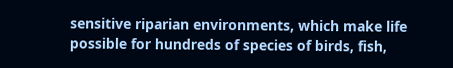sensitive riparian environments, which make life possible for hundreds of species of birds, fish,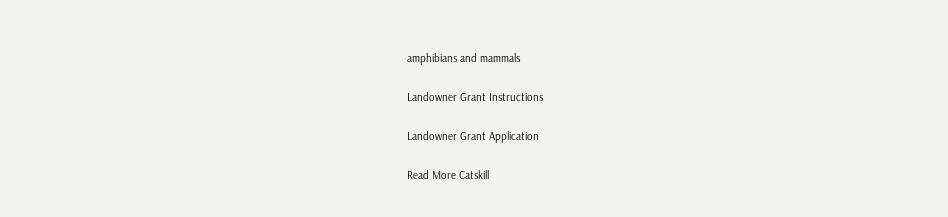amphibians and mammals

Landowner Grant Instructions

Landowner Grant Application

Read More Catskill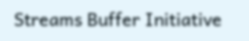Streams Buffer Initiative